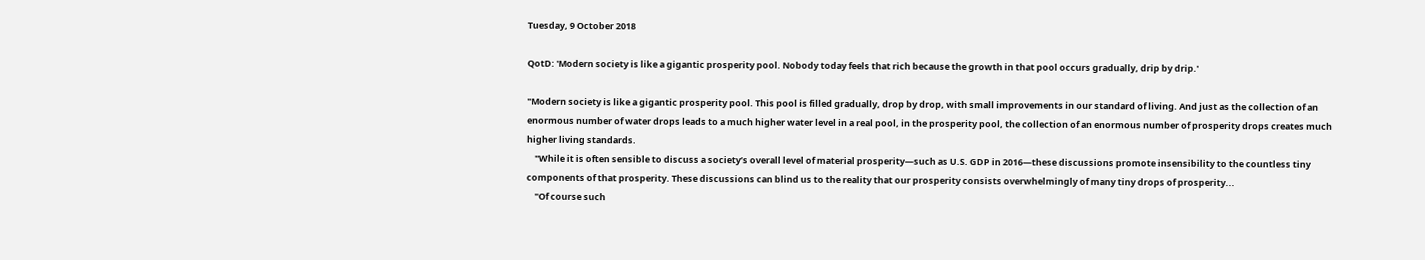Tuesday, 9 October 2018

QotD: 'Modern society is like a gigantic prosperity pool. Nobody today feels that rich because the growth in that pool occurs gradually, drip by drip.'

"Modern society is like a gigantic prosperity pool. This pool is filled gradually, drop by drop, with small improvements in our standard of living. And just as the collection of an enormous number of water drops leads to a much higher water level in a real pool, in the prosperity pool, the collection of an enormous number of prosperity drops creates much higher living standards.
    "While it is often sensible to discuss a society’s overall level of material prosperity—such as U.S. GDP in 2016—these discussions promote insensibility to the countless tiny components of that prosperity. These discussions can blind us to the reality that our prosperity consists overwhelmingly of many tiny drops of prosperity...
    "Of course such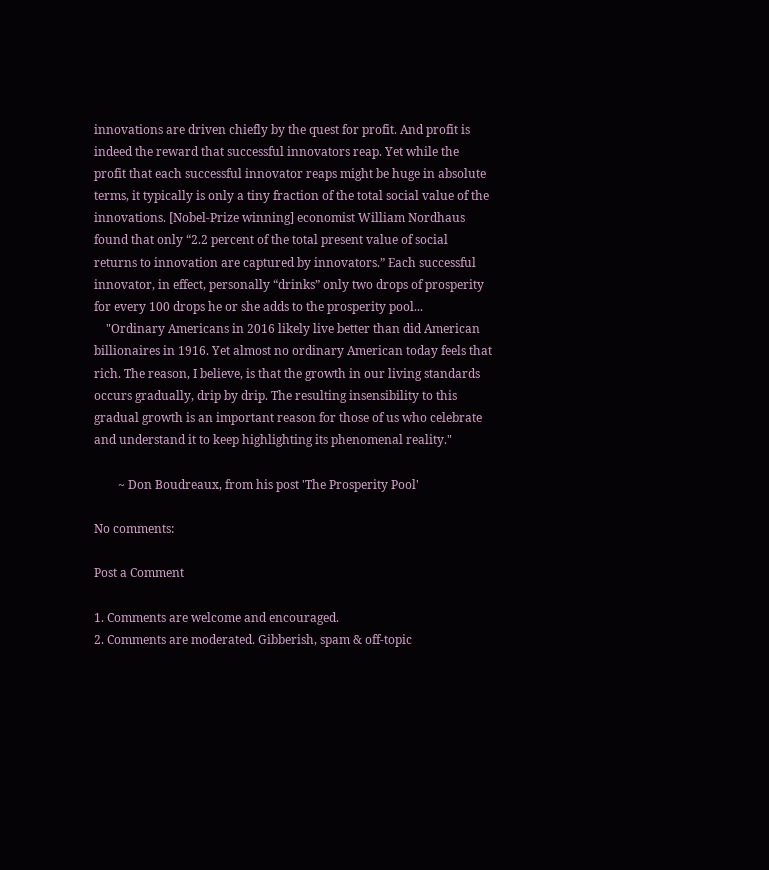innovations are driven chiefly by the quest for profit. And profit is indeed the reward that successful innovators reap. Yet while the profit that each successful innovator reaps might be huge in absolute terms, it typically is only a tiny fraction of the total social value of the innovations. [Nobel-Prize winning] economist William Nordhaus found that only “2.2 percent of the total present value of social returns to innovation are captured by innovators.” Each successful innovator, in effect, personally “drinks” only two drops of prosperity for every 100 drops he or she adds to the prosperity pool...
    "Ordinary Americans in 2016 likely live better than did American billionaires in 1916. Yet almost no ordinary American today feels that rich. The reason, I believe, is that the growth in our living standards occurs gradually, drip by drip. The resulting insensibility to this gradual growth is an important reason for those of us who celebrate and understand it to keep highlighting its phenomenal reality."

        ~ Don Boudreaux, from his post 'The Prosperity Pool'

No comments:

Post a Comment

1. Comments are welcome and encouraged.
2. Comments are moderated. Gibberish, spam & off-topic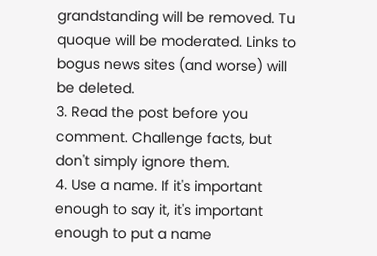grandstanding will be removed. Tu quoque will be moderated. Links to bogus news sites (and worse) will be deleted.
3. Read the post before you comment. Challenge facts, but don't simply ignore them.
4. Use a name. If it's important enough to say it, it's important enough to put a name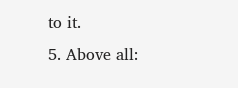to it.
5. Above all: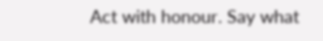Act with honour. Say what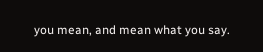you mean, and mean what you say.